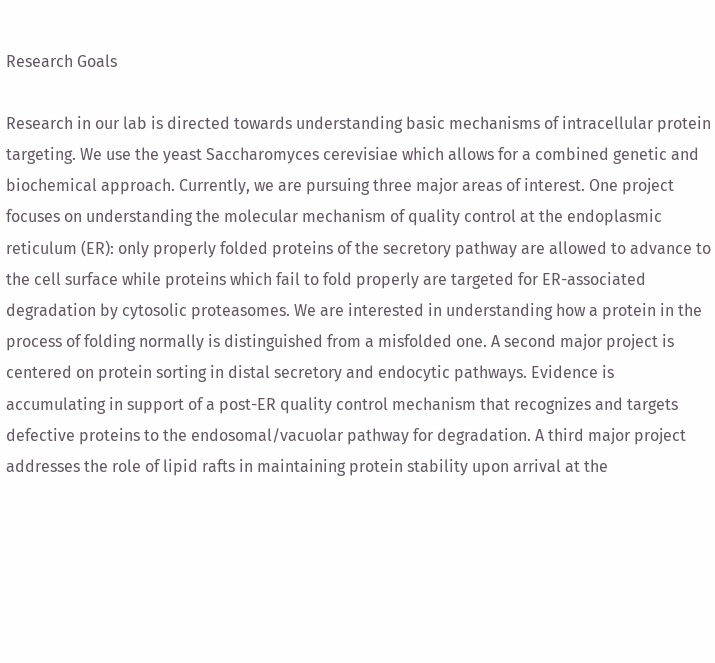Research Goals

Research in our lab is directed towards understanding basic mechanisms of intracellular protein targeting. We use the yeast Saccharomyces cerevisiae which allows for a combined genetic and biochemical approach. Currently, we are pursuing three major areas of interest. One project focuses on understanding the molecular mechanism of quality control at the endoplasmic reticulum (ER): only properly folded proteins of the secretory pathway are allowed to advance to the cell surface while proteins which fail to fold properly are targeted for ER-associated degradation by cytosolic proteasomes. We are interested in understanding how a protein in the process of folding normally is distinguished from a misfolded one. A second major project is centered on protein sorting in distal secretory and endocytic pathways. Evidence is accumulating in support of a post-ER quality control mechanism that recognizes and targets defective proteins to the endosomal/vacuolar pathway for degradation. A third major project addresses the role of lipid rafts in maintaining protein stability upon arrival at the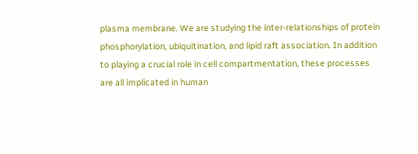plasma membrane. We are studying the inter-relationships of protein phosphorylation, ubiquitination, and lipid raft association. In addition to playing a crucial role in cell compartmentation, these processes are all implicated in human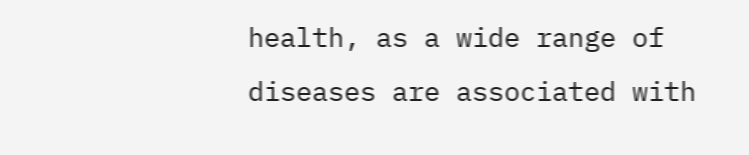health, as a wide range of diseases are associated with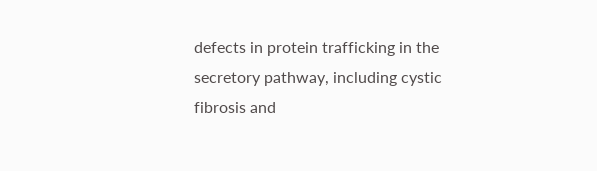defects in protein trafficking in the secretory pathway, including cystic fibrosis and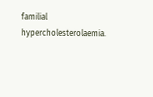familial hypercholesterolaemia.